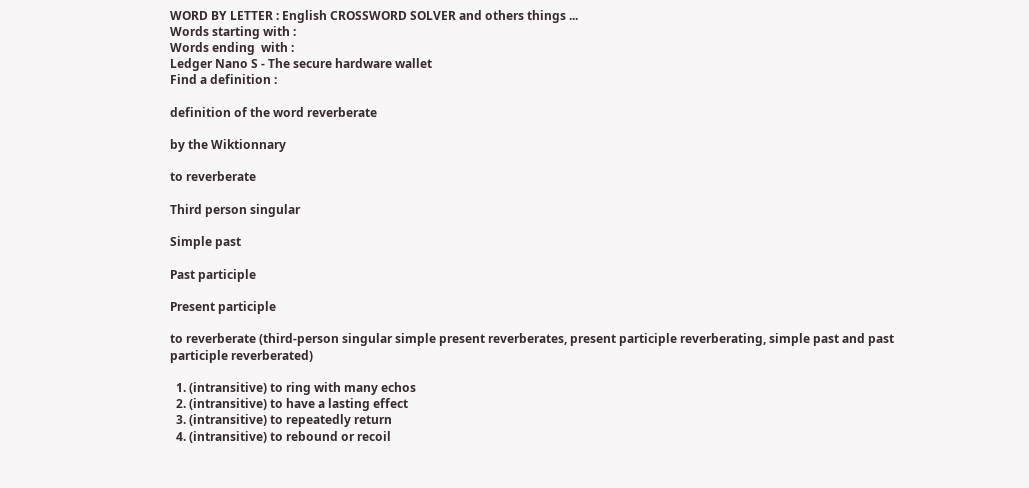WORD BY LETTER : English CROSSWORD SOLVER and others things ...
Words starting with :
Words ending  with :
Ledger Nano S - The secure hardware wallet
Find a definition :

definition of the word reverberate

by the Wiktionnary

to reverberate

Third person singular

Simple past

Past participle

Present participle

to reverberate (third-person singular simple present reverberates, present participle reverberating, simple past and past participle reverberated)

  1. (intransitive) to ring with many echos
  2. (intransitive) to have a lasting effect
  3. (intransitive) to repeatedly return
  4. (intransitive) to rebound or recoil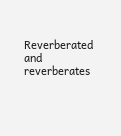Reverberated and reverberates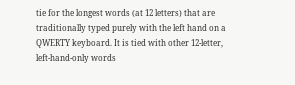tie for the longest words (at 12 letters) that are traditionally typed purely with the left hand on a QWERTY keyboard. It is tied with other 12-letter, left-hand-only words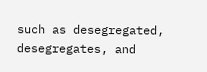such as desegregated, desegregates, and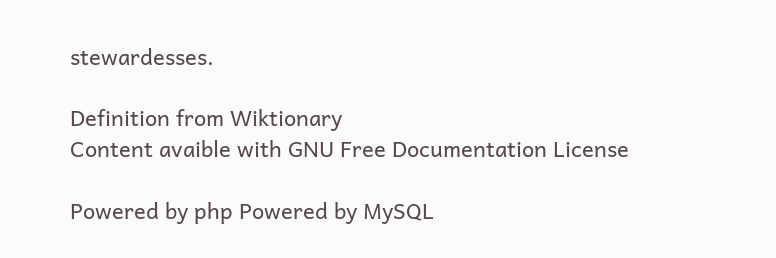stewardesses.

Definition from Wiktionary
Content avaible with GNU Free Documentation License

Powered by php Powered by MySQL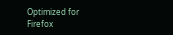Optimized for Firefox